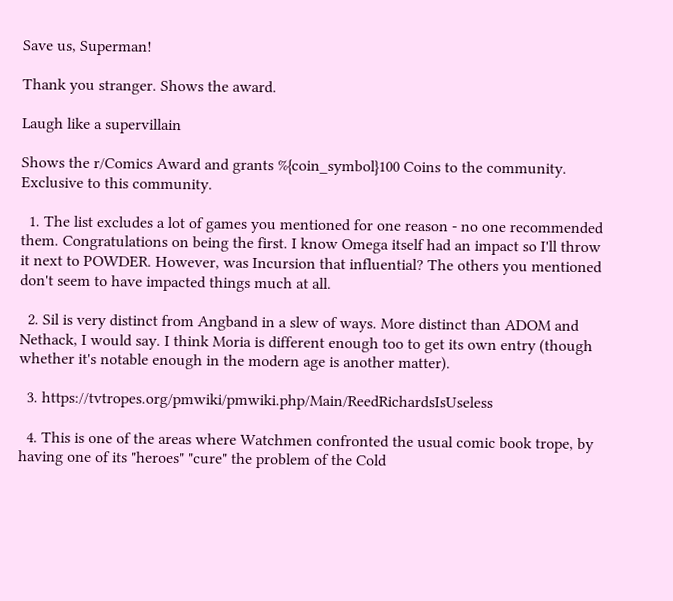Save us, Superman!

Thank you stranger. Shows the award.

Laugh like a supervillain

Shows the r/Comics Award and grants %{coin_symbol}100 Coins to the community. Exclusive to this community.

  1. The list excludes a lot of games you mentioned for one reason - no one recommended them. Congratulations on being the first. I know Omega itself had an impact so I'll throw it next to POWDER. However, was Incursion that influential? The others you mentioned don't seem to have impacted things much at all.

  2. Sil is very distinct from Angband in a slew of ways. More distinct than ADOM and Nethack, I would say. I think Moria is different enough too to get its own entry (though whether it's notable enough in the modern age is another matter).

  3. https://tvtropes.org/pmwiki/pmwiki.php/Main/ReedRichardsIsUseless

  4. This is one of the areas where Watchmen confronted the usual comic book trope, by having one of its "heroes" "cure" the problem of the Cold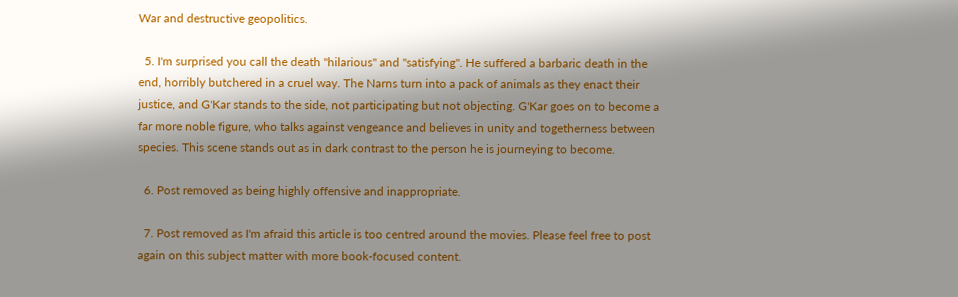War and destructive geopolitics.

  5. I'm surprised you call the death "hilarious" and "satisfying". He suffered a barbaric death in the end, horribly butchered in a cruel way. The Narns turn into a pack of animals as they enact their justice, and G'Kar stands to the side, not participating but not objecting. G'Kar goes on to become a far more noble figure, who talks against vengeance and believes in unity and togetherness between species. This scene stands out as in dark contrast to the person he is journeying to become.

  6. Post removed as being highly offensive and inappropriate.

  7. Post removed as I'm afraid this article is too centred around the movies. Please feel free to post again on this subject matter with more book-focused content.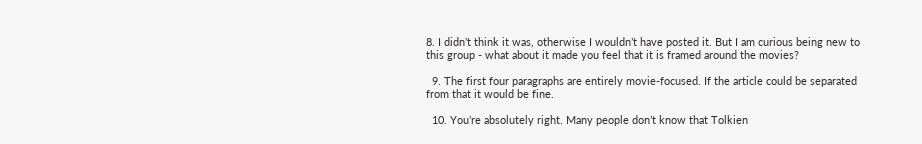8. I didn’t think it was, otherwise I wouldn’t have posted it. But I am curious being new to this group - what about it made you feel that it is framed around the movies?

  9. The first four paragraphs are entirely movie-focused. If the article could be separated from that it would be fine.

  10. You’re absolutely right. Many people don’t know that Tolkien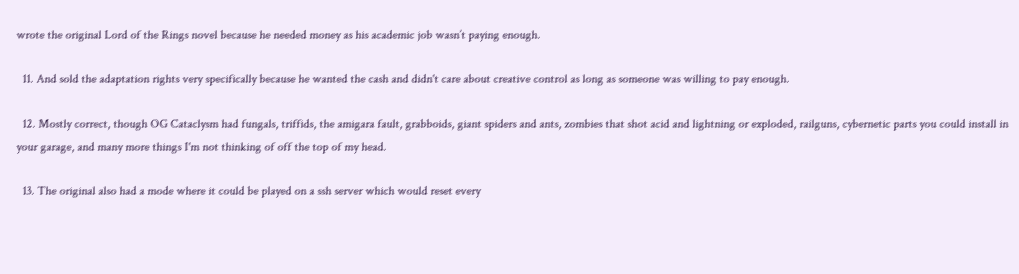wrote the original Lord of the Rings novel because he needed money as his academic job wasn’t paying enough.

  11. And sold the adaptation rights very specifically because he wanted the cash and didn't care about creative control as long as someone was willing to pay enough.

  12. Mostly correct, though OG Cataclysm had fungals, triffids, the amigara fault, grabboids, giant spiders and ants, zombies that shot acid and lightning or exploded, railguns, cybernetic parts you could install in your garage, and many more things I'm not thinking of off the top of my head.

  13. The original also had a mode where it could be played on a ssh server which would reset every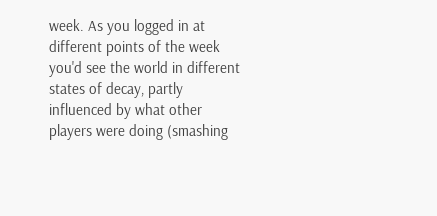week. As you logged in at different points of the week you'd see the world in different states of decay, partly influenced by what other players were doing (smashing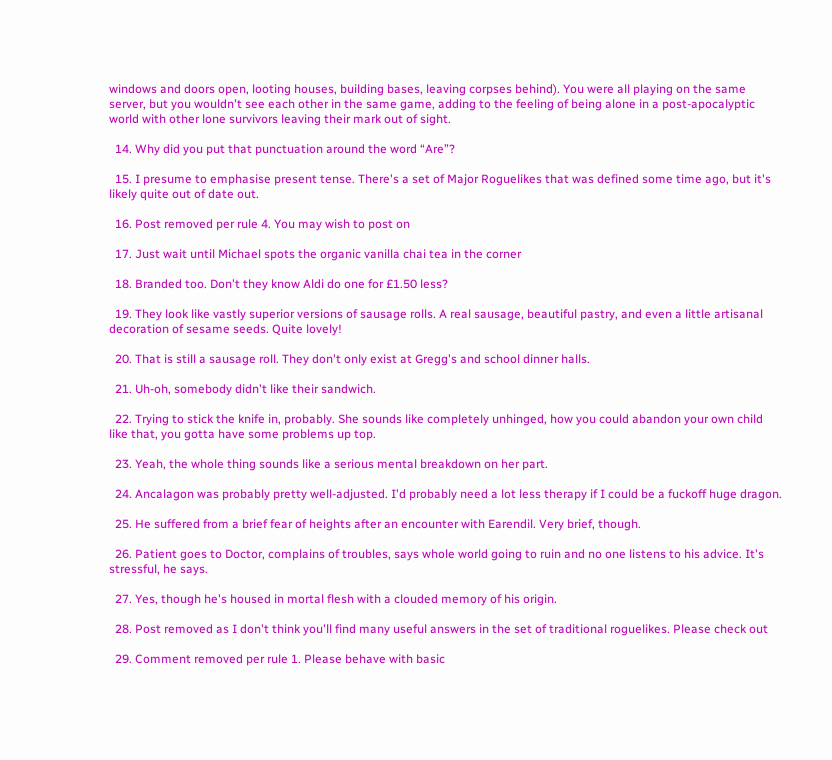windows and doors open, looting houses, building bases, leaving corpses behind). You were all playing on the same server, but you wouldn't see each other in the same game, adding to the feeling of being alone in a post-apocalyptic world with other lone survivors leaving their mark out of sight.

  14. Why did you put that punctuation around the word “Are”?

  15. I presume to emphasise present tense. There's a set of Major Roguelikes that was defined some time ago, but it's likely quite out of date out.

  16. Post removed per rule 4. You may wish to post on

  17. Just wait until Michael spots the organic vanilla chai tea in the corner

  18. Branded too. Don't they know Aldi do one for £1.50 less?

  19. They look like vastly superior versions of sausage rolls. A real sausage, beautiful pastry, and even a little artisanal decoration of sesame seeds. Quite lovely!

  20. That is still a sausage roll. They don't only exist at Gregg's and school dinner halls.

  21. Uh-oh, somebody didn't like their sandwich.

  22. Trying to stick the knife in, probably. She sounds like completely unhinged, how you could abandon your own child like that, you gotta have some problems up top.

  23. Yeah, the whole thing sounds like a serious mental breakdown on her part.

  24. Ancalagon was probably pretty well-adjusted. I'd probably need a lot less therapy if I could be a fuckoff huge dragon.

  25. He suffered from a brief fear of heights after an encounter with Earendil. Very brief, though.

  26. Patient goes to Doctor, complains of troubles, says whole world going to ruin and no one listens to his advice. It's stressful, he says.

  27. Yes, though he's housed in mortal flesh with a clouded memory of his origin.

  28. Post removed as I don't think you'll find many useful answers in the set of traditional roguelikes. Please check out

  29. Comment removed per rule 1. Please behave with basic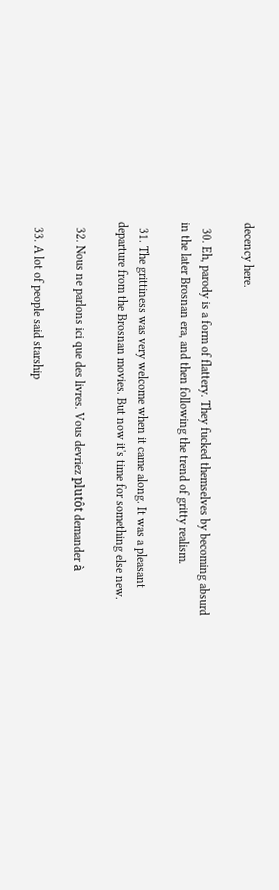decency here.

  30. Eh, parody is a form of flattery. They fucked themselves by becoming absurd in the later Brosnan era, and then following the trend of gritty realism.

  31. The grittiness was very welcome when it came along. It was a pleasant departure from the Brosnan movies. But now it's time for something else new.

  32. Nous ne parlons ici que des livres. Vous devriez plutôt demander à

  33. A lot of people said starship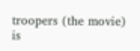troopers (the movie) is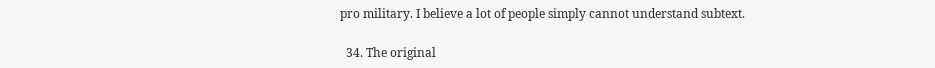pro military. I believe a lot of people simply cannot understand subtext.

  34. The original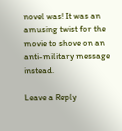novel was! It was an amusing twist for the movie to shove on an anti-military message instead.

Leave a Reply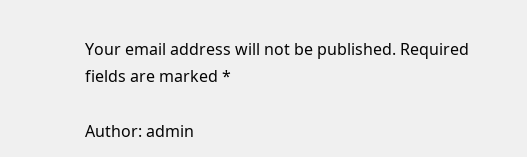Your email address will not be published. Required fields are marked *

Author: admin